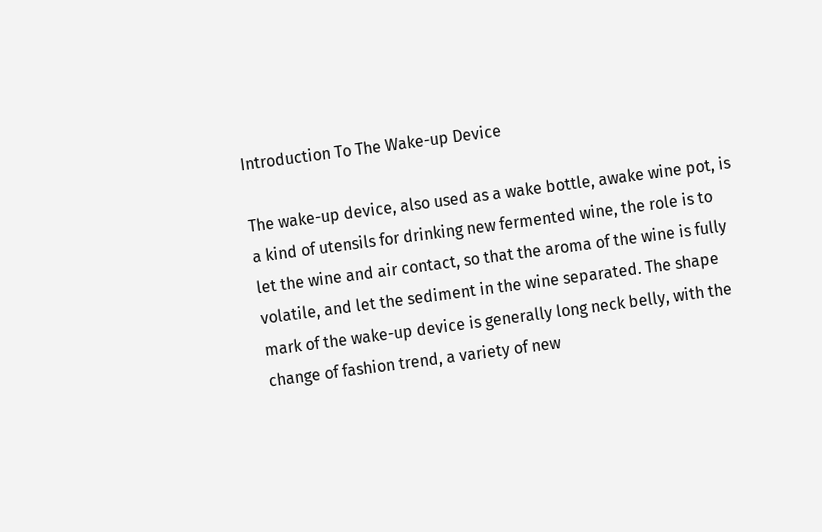Introduction To The Wake-up Device

The wake-up device, also used as a wake bottle, awake wine pot, is a kind of utensils for drinking new fermented wine, the role is to let the wine and air contact, so that the aroma of the wine is fully volatile, and let the sediment in the wine separated. The shape mark of the wake-up device is generally long neck belly, with the change of fashion trend, a variety of new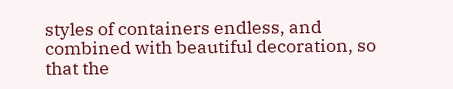styles of containers endless, and combined with beautiful decoration, so that the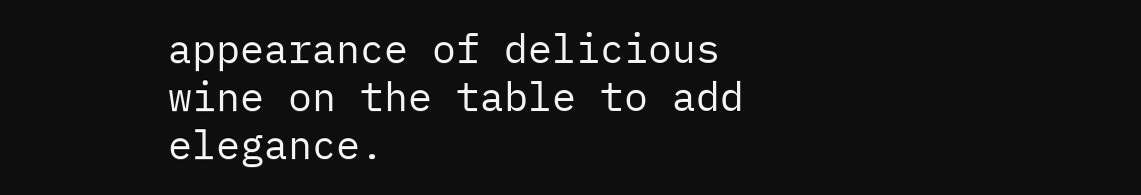appearance of delicious wine on the table to add elegance.